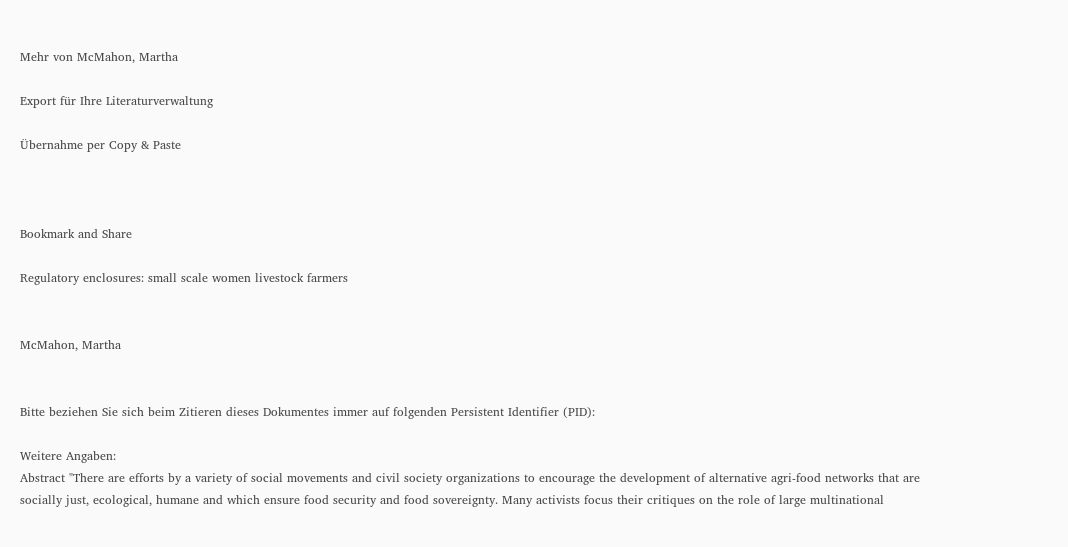Mehr von McMahon, Martha

Export für Ihre Literaturverwaltung

Übernahme per Copy & Paste



Bookmark and Share

Regulatory enclosures: small scale women livestock farmers


McMahon, Martha


Bitte beziehen Sie sich beim Zitieren dieses Dokumentes immer auf folgenden Persistent Identifier (PID):

Weitere Angaben:
Abstract "There are efforts by a variety of social movements and civil society organizations to encourage the development of alternative agri-food networks that are socially just, ecological, humane and which ensure food security and food sovereignty. Many activists focus their critiques on the role of large multinational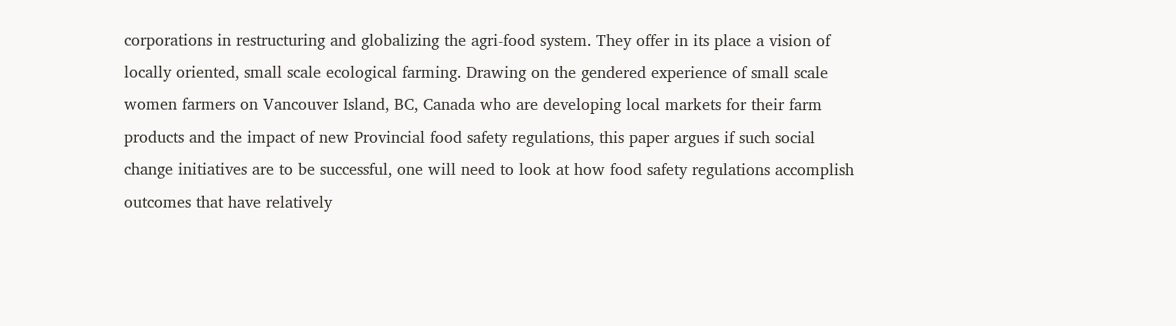corporations in restructuring and globalizing the agri-food system. They offer in its place a vision of locally oriented, small scale ecological farming. Drawing on the gendered experience of small scale women farmers on Vancouver Island, BC, Canada who are developing local markets for their farm products and the impact of new Provincial food safety regulations, this paper argues if such social change initiatives are to be successful, one will need to look at how food safety regulations accomplish outcomes that have relatively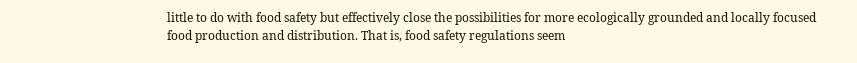little to do with food safety but effectively close the possibilities for more ecologically grounded and locally focused food production and distribution. That is, food safety regulations seem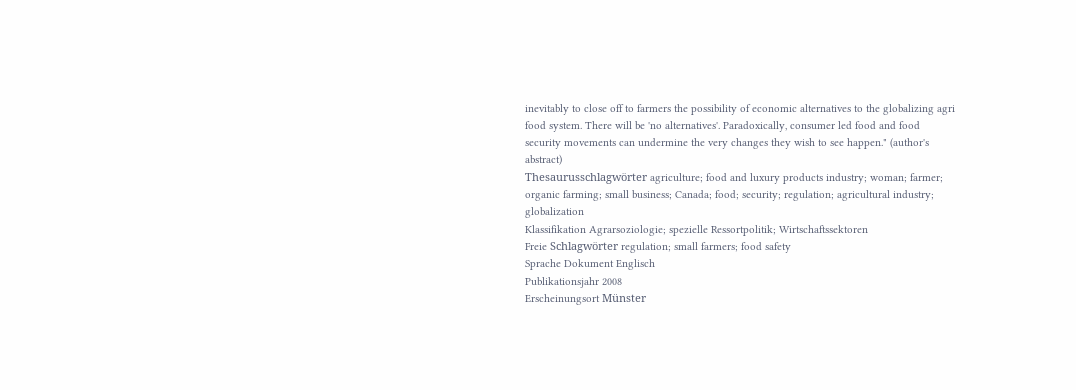inevitably to close off to farmers the possibility of economic alternatives to the globalizing agri food system. There will be 'no alternatives'. Paradoxically, consumer led food and food security movements can undermine the very changes they wish to see happen." (author's abstract)
Thesaurusschlagwörter agriculture; food and luxury products industry; woman; farmer; organic farming; small business; Canada; food; security; regulation; agricultural industry; globalization
Klassifikation Agrarsoziologie; spezielle Ressortpolitik; Wirtschaftssektoren
Freie Schlagwörter regulation; small farmers; food safety
Sprache Dokument Englisch
Publikationsjahr 2008
Erscheinungsort Münster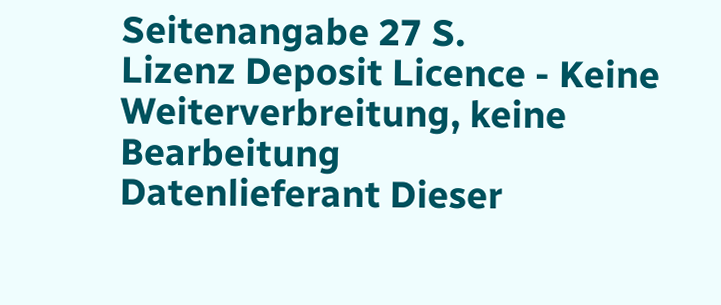Seitenangabe 27 S.
Lizenz Deposit Licence - Keine Weiterverbreitung, keine Bearbeitung
Datenlieferant Dieser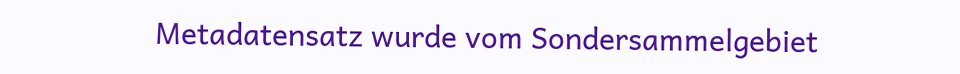Metadatensatz wurde vom Sondersammelgebiet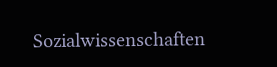Sozialwissenschaften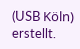(USB Köln) erstellt.